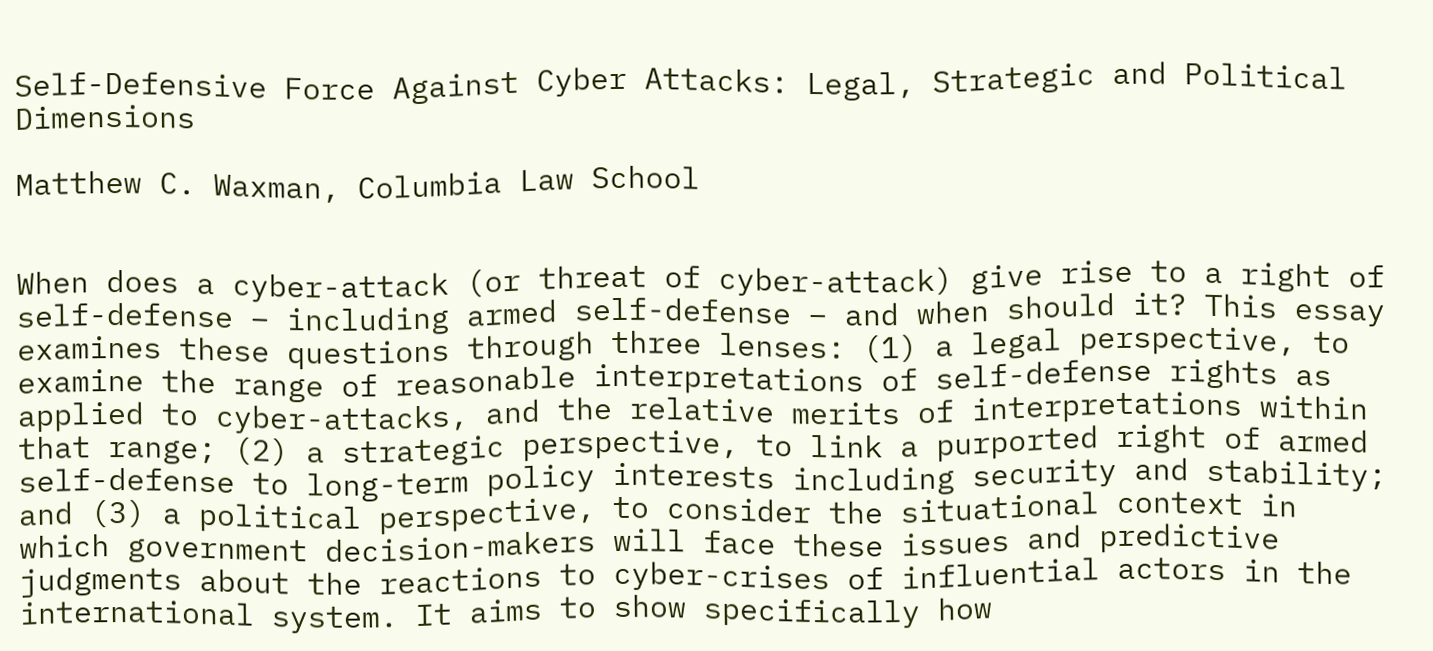Self-Defensive Force Against Cyber Attacks: Legal, Strategic and Political Dimensions

Matthew C. Waxman, Columbia Law School


When does a cyber-attack (or threat of cyber-attack) give rise to a right of self-defense – including armed self-defense – and when should it? This essay examines these questions through three lenses: (1) a legal perspective, to examine the range of reasonable interpretations of self-defense rights as applied to cyber-attacks, and the relative merits of interpretations within that range; (2) a strategic perspective, to link a purported right of armed self-defense to long-term policy interests including security and stability; and (3) a political perspective, to consider the situational context in which government decision-makers will face these issues and predictive judgments about the reactions to cyber-crises of influential actors in the international system. It aims to show specifically how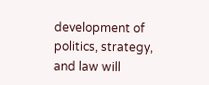development of politics, strategy, and law will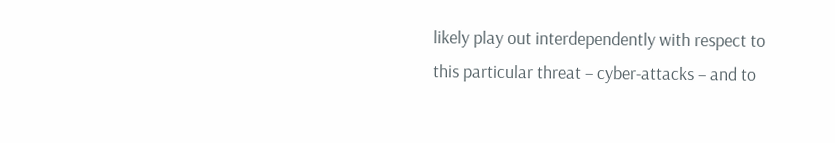likely play out interdependently with respect to this particular threat – cyber-attacks – and to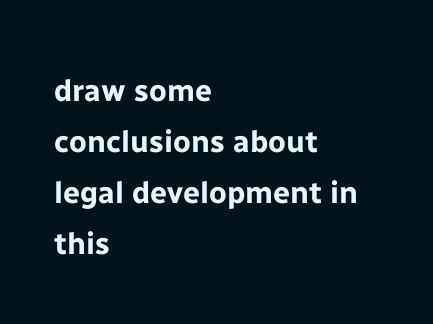draw some conclusions about legal development in this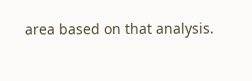area based on that analysis.